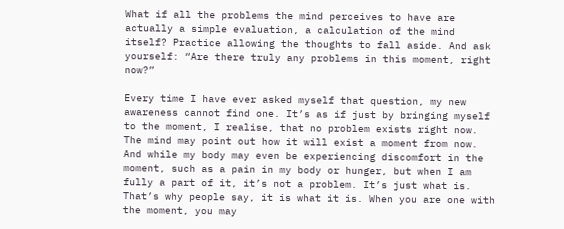What if all the problems the mind perceives to have are actually a simple evaluation, a calculation of the mind itself? Practice allowing the thoughts to fall aside. And ask yourself: “Are there truly any problems in this moment, right now?”

Every time I have ever asked myself that question, my new awareness cannot find one. It’s as if just by bringing myself to the moment, I realise, that no problem exists right now. The mind may point out how it will exist a moment from now. And while my body may even be experiencing discomfort in the moment, such as a pain in my body or hunger, but when I am fully a part of it, it’s not a problem. It’s just what is. That’s why people say, it is what it is. When you are one with the moment, you may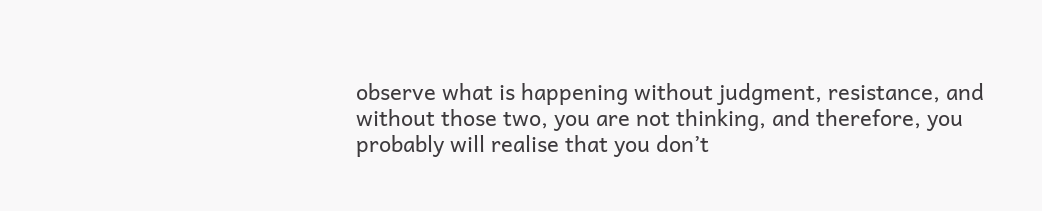observe what is happening without judgment, resistance, and without those two, you are not thinking, and therefore, you probably will realise that you don’t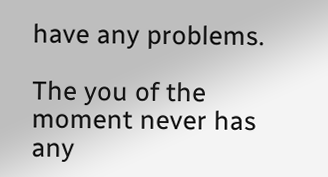have any problems.

The you of the moment never has any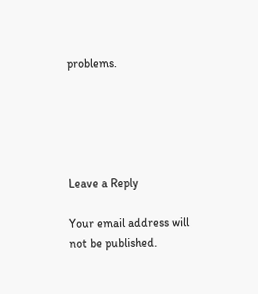problems.





Leave a Reply

Your email address will not be published.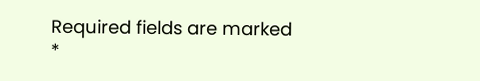Required fields are marked *